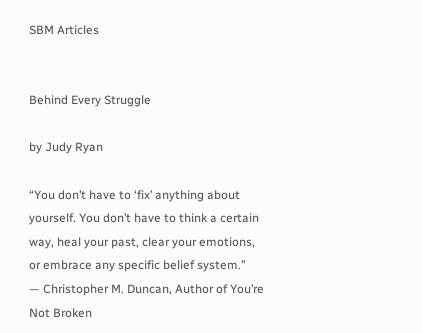SBM Articles


Behind Every Struggle

by Judy Ryan

“You don’t have to ‘fix’ anything about yourself. You don’t have to think a certain way, heal your past, clear your emotions, or embrace any specific belief system.”
— Christopher M. Duncan, Author of You’re Not Broken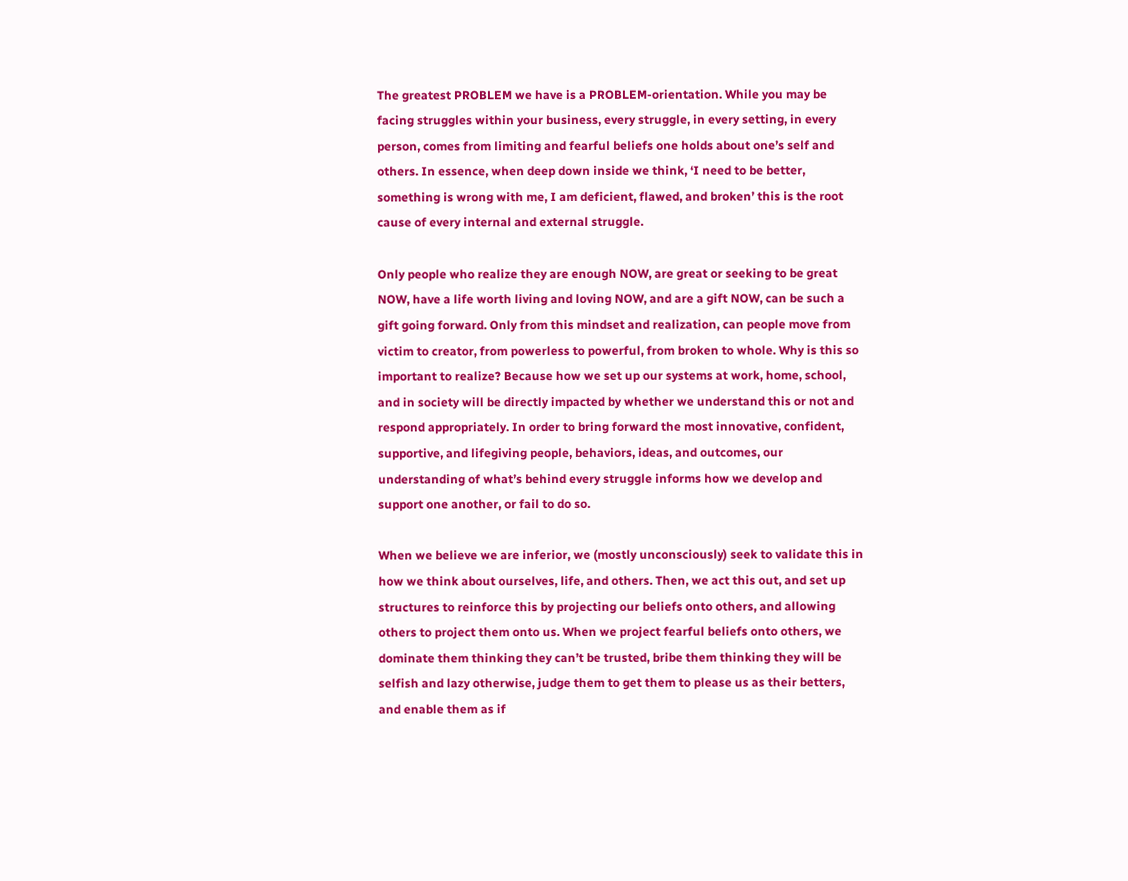The greatest PROBLEM we have is a PROBLEM-orientation. While you may be facing struggles within your business, every struggle, in every setting, in every person, comes from limiting and fearful beliefs one holds about one’s self and others. In essence, when deep down inside we think, ‘I need to be better, something is wrong with me, I am deficient, flawed, and broken’ this is the root cause of every internal and external struggle.

Only people who realize they are enough NOW, are great or seeking to be great NOW, have a life worth living and loving NOW, and are a gift NOW, can be such a gift going forward. Only from this mindset and realization, can people move from victim to creator, from powerless to powerful, from broken to whole. Why is this so important to realize? Because how we set up our systems at work, home, school, and in society will be directly impacted by whether we understand this or not and respond appropriately. In order to bring forward the most innovative, confident, supportive, and lifegiving people, behaviors, ideas, and outcomes, our understanding of what’s behind every struggle informs how we develop and support one another, or fail to do so.

When we believe we are inferior, we (mostly unconsciously) seek to validate this in how we think about ourselves, life, and others. Then, we act this out, and set up structures to reinforce this by projecting our beliefs onto others, and allowing others to project them onto us. When we project fearful beliefs onto others, we dominate them thinking they can’t be trusted, bribe them thinking they will be selfish and lazy otherwise, judge them to get them to please us as their betters, and enable them as if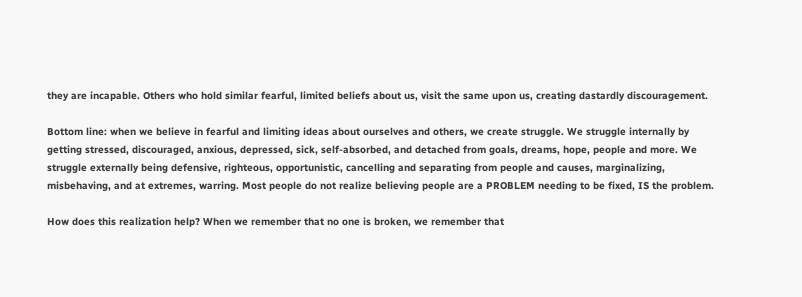they are incapable. Others who hold similar fearful, limited beliefs about us, visit the same upon us, creating dastardly discouragement.

Bottom line: when we believe in fearful and limiting ideas about ourselves and others, we create struggle. We struggle internally by getting stressed, discouraged, anxious, depressed, sick, self-absorbed, and detached from goals, dreams, hope, people and more. We struggle externally being defensive, righteous, opportunistic, cancelling and separating from people and causes, marginalizing, misbehaving, and at extremes, warring. Most people do not realize believing people are a PROBLEM needing to be fixed, IS the problem.

How does this realization help? When we remember that no one is broken, we remember that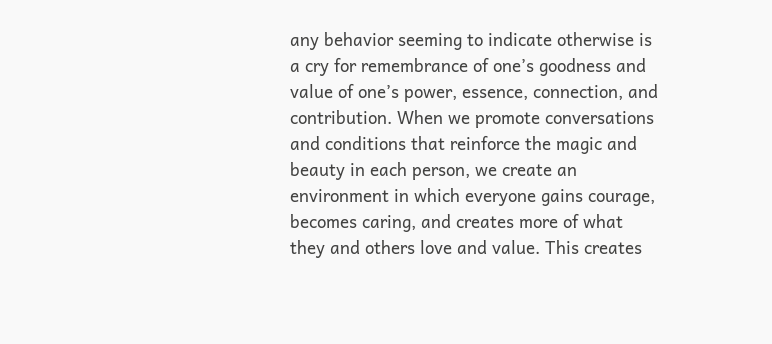any behavior seeming to indicate otherwise is a cry for remembrance of one’s goodness and value of one’s power, essence, connection, and contribution. When we promote conversations and conditions that reinforce the magic and beauty in each person, we create an environment in which everyone gains courage, becomes caring, and creates more of what they and others love and value. This creates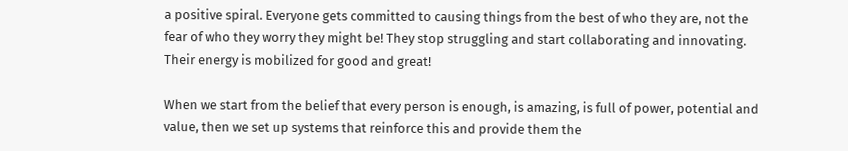a positive spiral. Everyone gets committed to causing things from the best of who they are, not the fear of who they worry they might be! They stop struggling and start collaborating and innovating. Their energy is mobilized for good and great!

When we start from the belief that every person is enough, is amazing, is full of power, potential and value, then we set up systems that reinforce this and provide them the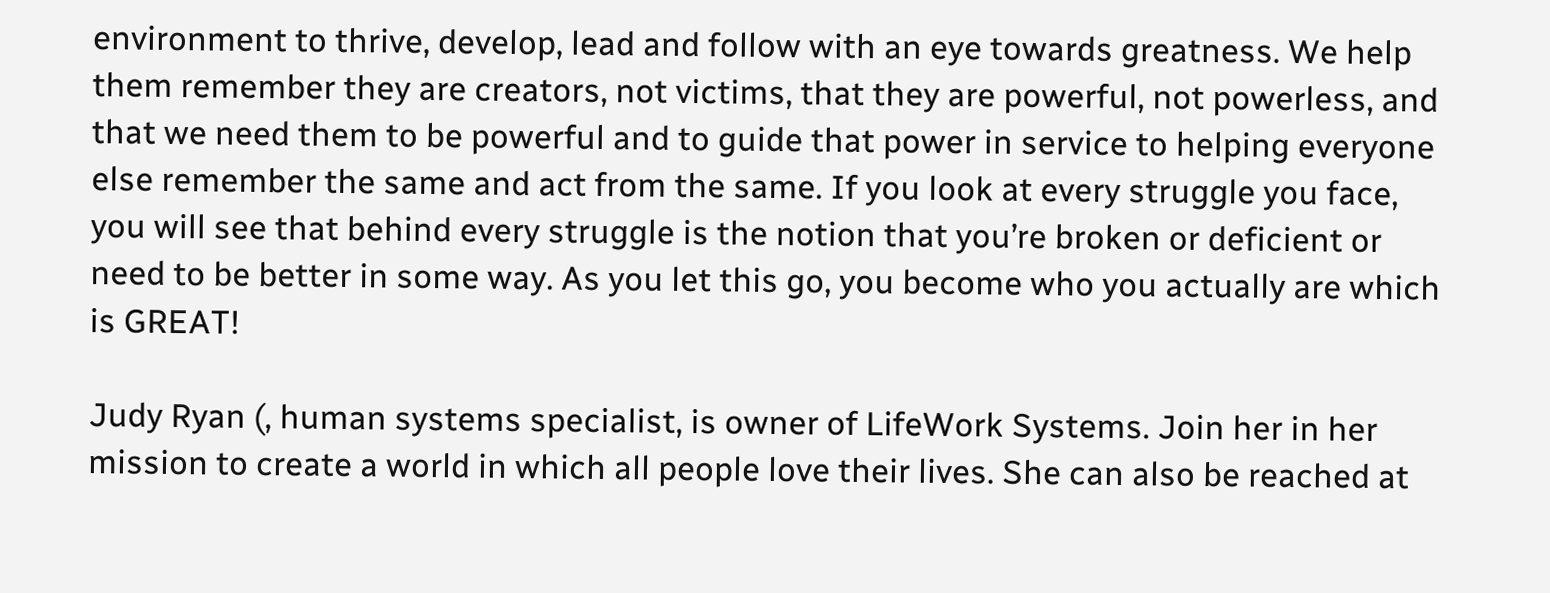environment to thrive, develop, lead and follow with an eye towards greatness. We help them remember they are creators, not victims, that they are powerful, not powerless, and that we need them to be powerful and to guide that power in service to helping everyone else remember the same and act from the same. If you look at every struggle you face, you will see that behind every struggle is the notion that you’re broken or deficient or need to be better in some way. As you let this go, you become who you actually are which is GREAT!

Judy Ryan (, human systems specialist, is owner of LifeWork Systems. Join her in her mission to create a world in which all people love their lives. She can also be reached at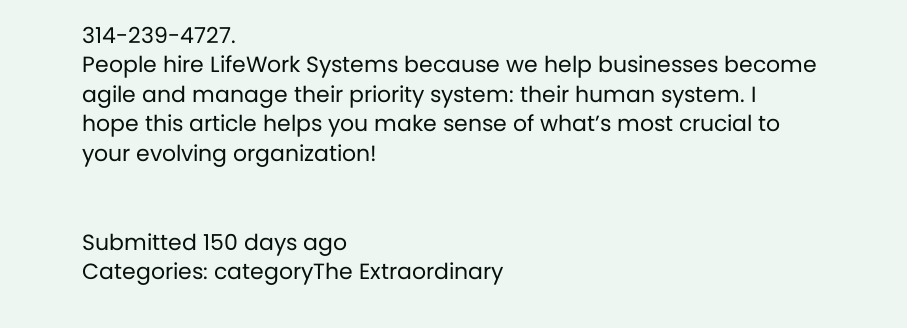314-239-4727.
People hire LifeWork Systems because we help businesses become agile and manage their priority system: their human system. I hope this article helps you make sense of what’s most crucial to your evolving organization!


Submitted 150 days ago
Categories: categoryThe Extraordinary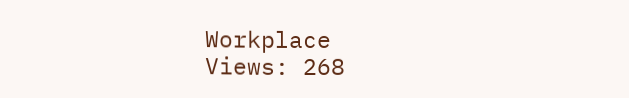Workplace
Views: 268